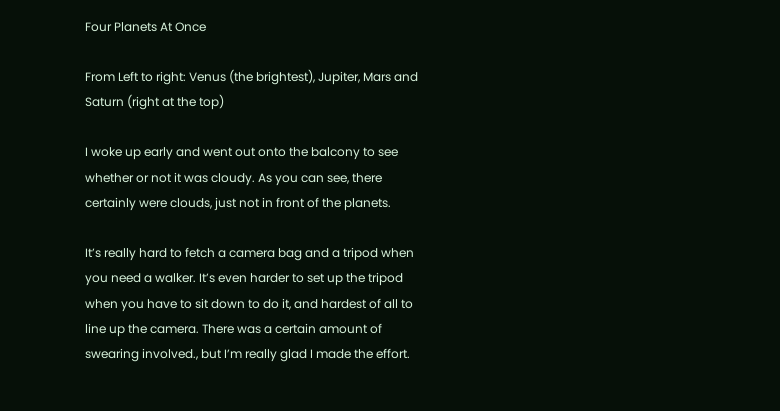Four Planets At Once

From Left to right: Venus (the brightest), Jupiter, Mars and Saturn (right at the top)

I woke up early and went out onto the balcony to see whether or not it was cloudy. As you can see, there certainly were clouds, just not in front of the planets.

It’s really hard to fetch a camera bag and a tripod when you need a walker. It’s even harder to set up the tripod when you have to sit down to do it, and hardest of all to line up the camera. There was a certain amount of swearing involved., but I’m really glad I made the effort.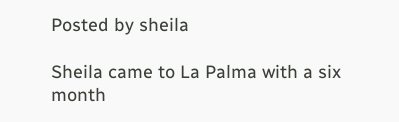Posted by sheila

Sheila came to La Palma with a six month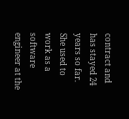contract and has stayed 24 years so far. She used to work as a software engineer at the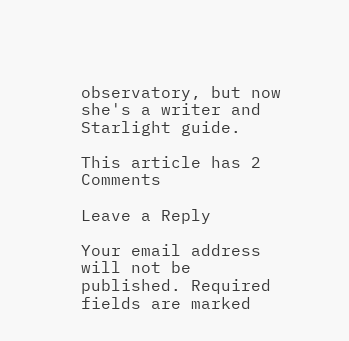observatory, but now she's a writer and Starlight guide.

This article has 2 Comments

Leave a Reply

Your email address will not be published. Required fields are marked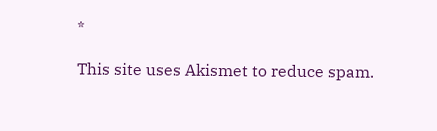*

This site uses Akismet to reduce spam.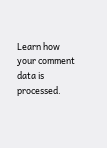Learn how your comment data is processed.